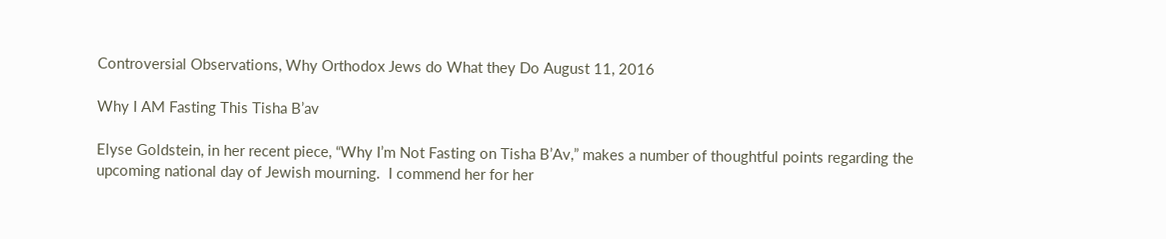Controversial Observations, Why Orthodox Jews do What they Do August 11, 2016

Why I AM Fasting This Tisha B’av

Elyse Goldstein, in her recent piece, “Why I’m Not Fasting on Tisha B’Av,” makes a number of thoughtful points regarding the upcoming national day of Jewish mourning.  I commend her for her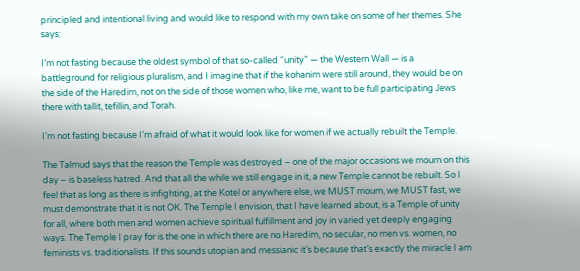principled and intentional living and would like to respond with my own take on some of her themes. She says:

I’m not fasting because the oldest symbol of that so-called “unity” — the Western Wall — is a battleground for religious pluralism, and I imagine that if the kohanim were still around, they would be on the side of the Haredim, not on the side of those women who, like me, want to be full participating Jews there with tallit, tefillin, and Torah.

I’m not fasting because I’m afraid of what it would look like for women if we actually rebuilt the Temple.

The Talmud says that the reason the Temple was destroyed – one of the major occasions we mourn on this day – is baseless hatred. And that all the while we still engage in it, a new Temple cannot be rebuilt. So I feel that as long as there is infighting, at the Kotel or anywhere else, we MUST mourn, we MUST fast, we must demonstrate that it is not OK. The Temple I envision, that I have learned about, is a Temple of unity for all, where both men and women achieve spiritual fulfillment and joy in varied yet deeply engaging ways. The Temple I pray for is the one in which there are no Haredim, no secular, no men vs. women, no feminists vs. traditionalists. If this sounds utopian and messianic it’s because that’s exactly the miracle I am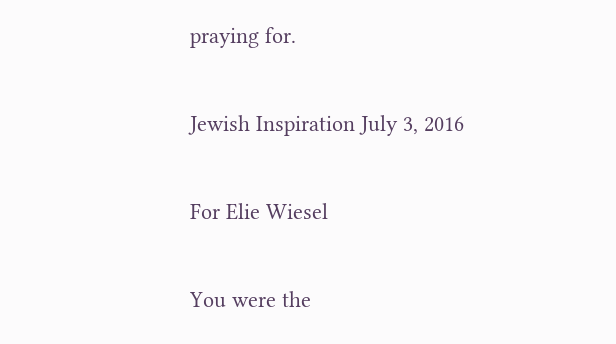praying for.

Jewish Inspiration July 3, 2016

For Elie Wiesel

You were the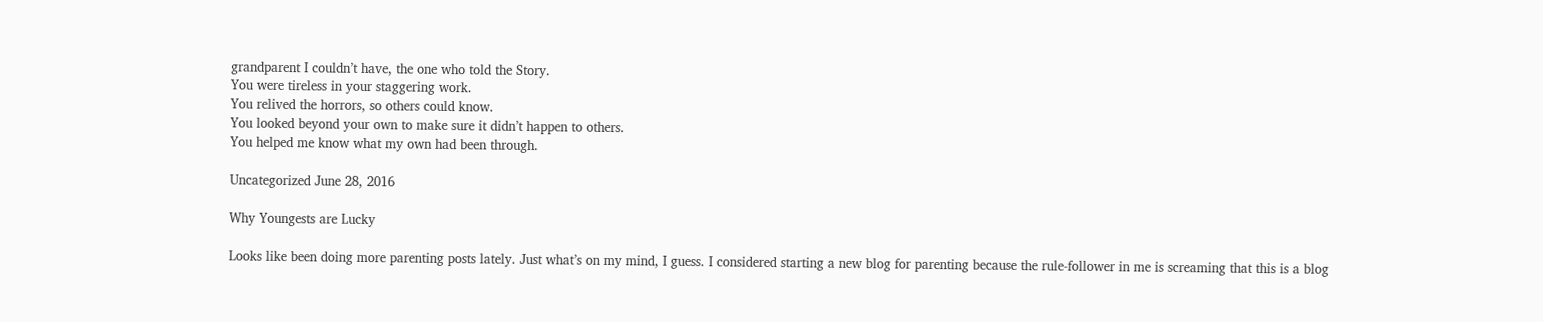grandparent I couldn’t have, the one who told the Story.
You were tireless in your staggering work.
You relived the horrors, so others could know.
You looked beyond your own to make sure it didn’t happen to others.
You helped me know what my own had been through.

Uncategorized June 28, 2016

Why Youngests are Lucky

Looks like been doing more parenting posts lately. Just what’s on my mind, I guess. I considered starting a new blog for parenting because the rule-follower in me is screaming that this is a blog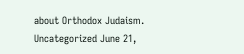about Orthodox Judaism.
Uncategorized June 21,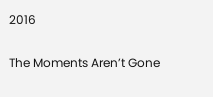2016

The Moments Aren’t Gone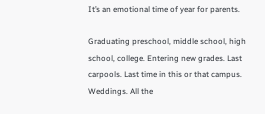It’s an emotional time of year for parents.

Graduating preschool, middle school, high school, college. Entering new grades. Last carpools. Last time in this or that campus. Weddings. All the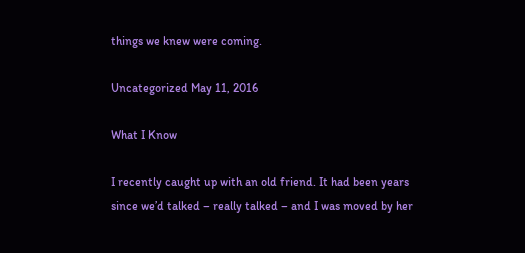things we knew were coming.

Uncategorized May 11, 2016

What I Know

I recently caught up with an old friend. It had been years since we’d talked – really talked – and I was moved by her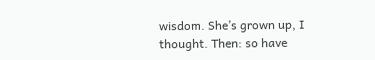wisdom. She’s grown up, I thought. Then: so have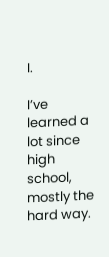I.

I’ve learned a lot since high school, mostly the hard way.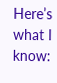Here’s what I know: